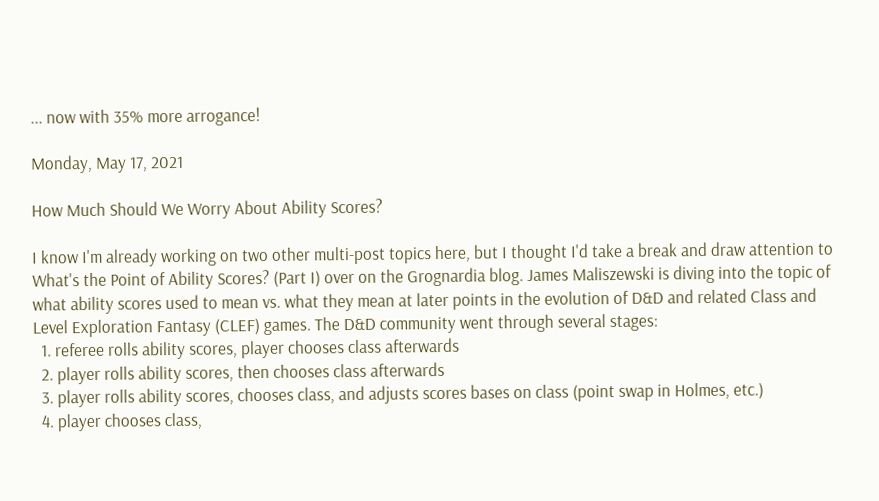... now with 35% more arrogance!

Monday, May 17, 2021

How Much Should We Worry About Ability Scores?

I know I'm already working on two other multi-post topics here, but I thought I'd take a break and draw attention to What's the Point of Ability Scores? (Part I) over on the Grognardia blog. James Maliszewski is diving into the topic of what ability scores used to mean vs. what they mean at later points in the evolution of D&D and related Class and Level Exploration Fantasy (CLEF) games. The D&D community went through several stages:
  1. referee rolls ability scores, player chooses class afterwards
  2. player rolls ability scores, then chooses class afterwards
  3. player rolls ability scores, chooses class, and adjusts scores bases on class (point swap in Holmes, etc.)
  4. player chooses class,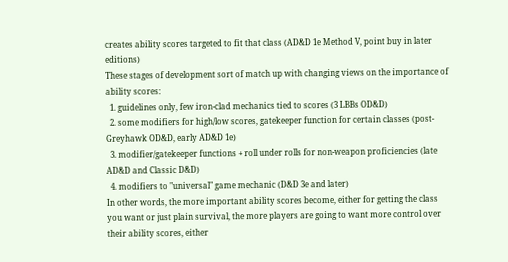creates ability scores targeted to fit that class (AD&D 1e Method V, point buy in later editions)
These stages of development sort of match up with changing views on the importance of ability scores:
  1. guidelines only, few iron-clad mechanics tied to scores (3 LBBs OD&D)
  2. some modifiers for high/low scores, gatekeeper function for certain classes (post-Greyhawk OD&D, early AD&D 1e)
  3. modifier/gatekeeper functions + roll under rolls for non-weapon proficiencies (late AD&D and Classic D&D)
  4. modifiers to "universal" game mechanic (D&D 3e and later)
In other words, the more important ability scores become, either for getting the class you want or just plain survival, the more players are going to want more control over their ability scores, either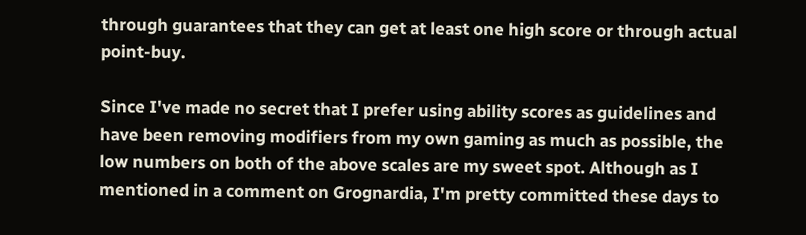through guarantees that they can get at least one high score or through actual point-buy.

Since I've made no secret that I prefer using ability scores as guidelines and have been removing modifiers from my own gaming as much as possible, the low numbers on both of the above scales are my sweet spot. Although as I mentioned in a comment on Grognardia, I'm pretty committed these days to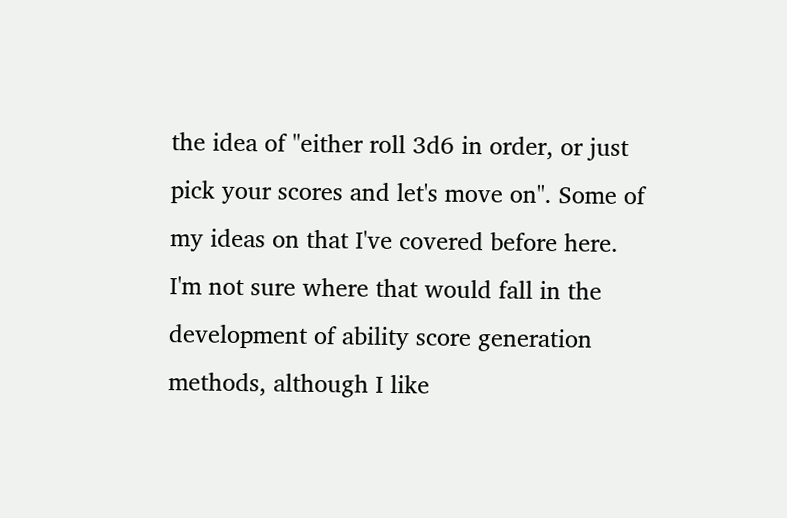the idea of "either roll 3d6 in order, or just pick your scores and let's move on". Some of my ideas on that I've covered before here.
I'm not sure where that would fall in the development of ability score generation methods, although I like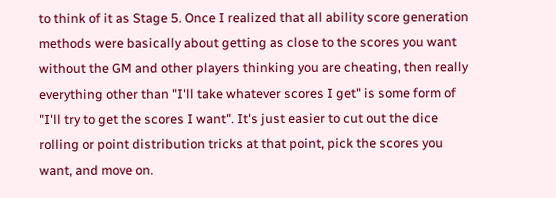to think of it as Stage 5. Once I realized that all ability score generation methods were basically about getting as close to the scores you want without the GM and other players thinking you are cheating, then really everything other than "I'll take whatever scores I get" is some form of "I'll try to get the scores I want". It's just easier to cut out the dice rolling or point distribution tricks at that point, pick the scores you want, and move on.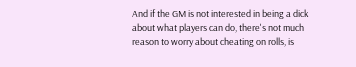And if the GM is not interested in being a dick about what players can do, there's not much reason to worry about cheating on rolls, is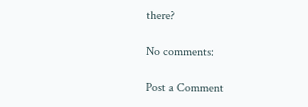there?

No comments:

Post a Comment